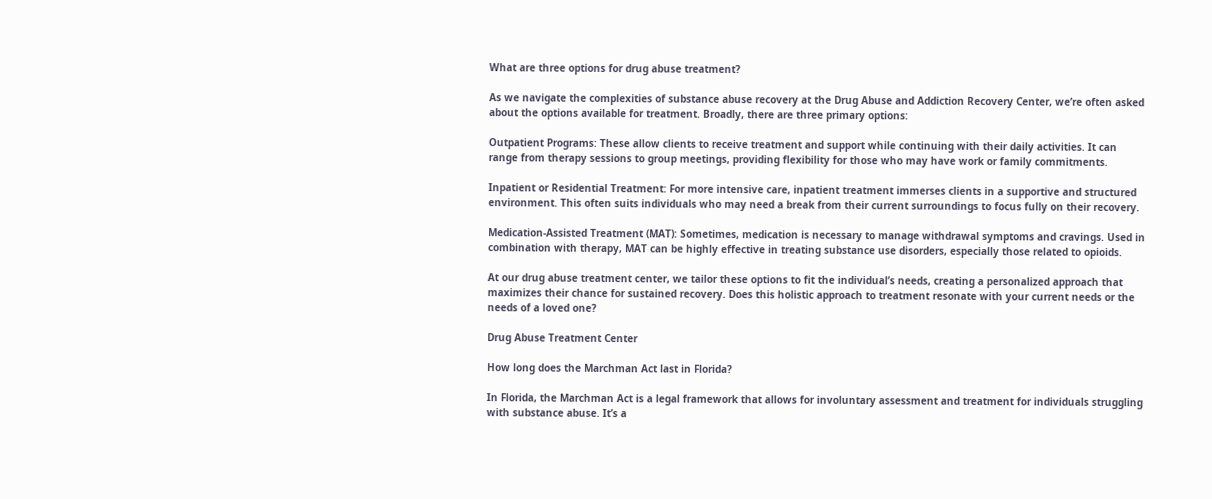What are three options for drug abuse treatment?

As we navigate the complexities of substance abuse recovery at the Drug Abuse and Addiction Recovery Center, we’re often asked about the options available for treatment. Broadly, there are three primary options:

Outpatient Programs: These allow clients to receive treatment and support while continuing with their daily activities. It can range from therapy sessions to group meetings, providing flexibility for those who may have work or family commitments.

Inpatient or Residential Treatment: For more intensive care, inpatient treatment immerses clients in a supportive and structured environment. This often suits individuals who may need a break from their current surroundings to focus fully on their recovery.

Medication-Assisted Treatment (MAT): Sometimes, medication is necessary to manage withdrawal symptoms and cravings. Used in combination with therapy, MAT can be highly effective in treating substance use disorders, especially those related to opioids.

At our drug abuse treatment center, we tailor these options to fit the individual’s needs, creating a personalized approach that maximizes their chance for sustained recovery. Does this holistic approach to treatment resonate with your current needs or the needs of a loved one?

Drug Abuse Treatment Center

How long does the Marchman Act last in Florida?

In Florida, the Marchman Act is a legal framework that allows for involuntary assessment and treatment for individuals struggling with substance abuse. It’s a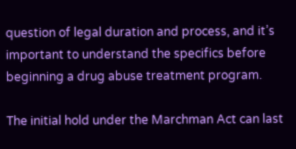question of legal duration and process, and it’s important to understand the specifics before beginning a drug abuse treatment program.

The initial hold under the Marchman Act can last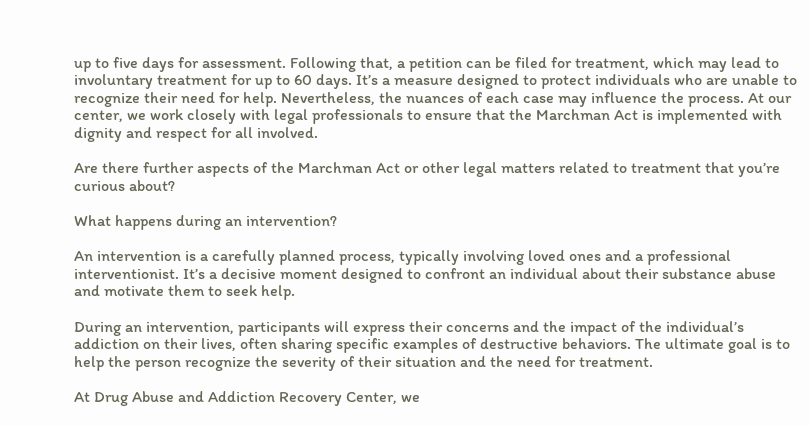up to five days for assessment. Following that, a petition can be filed for treatment, which may lead to involuntary treatment for up to 60 days. It’s a measure designed to protect individuals who are unable to recognize their need for help. Nevertheless, the nuances of each case may influence the process. At our center, we work closely with legal professionals to ensure that the Marchman Act is implemented with dignity and respect for all involved.

Are there further aspects of the Marchman Act or other legal matters related to treatment that you’re curious about?

What happens during an intervention?

An intervention is a carefully planned process, typically involving loved ones and a professional interventionist. It’s a decisive moment designed to confront an individual about their substance abuse and motivate them to seek help.

During an intervention, participants will express their concerns and the impact of the individual’s addiction on their lives, often sharing specific examples of destructive behaviors. The ultimate goal is to help the person recognize the severity of their situation and the need for treatment.

At Drug Abuse and Addiction Recovery Center, we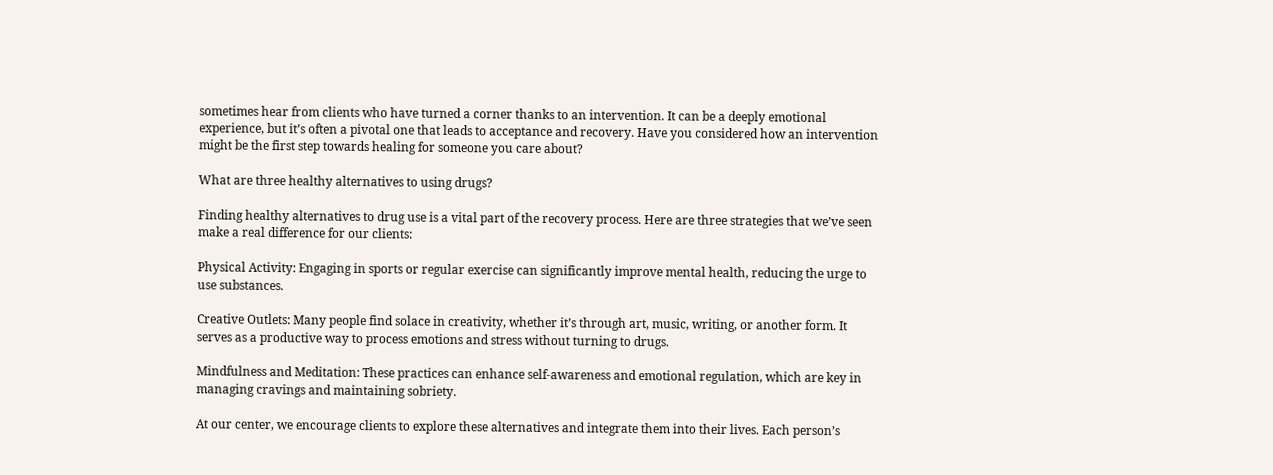sometimes hear from clients who have turned a corner thanks to an intervention. It can be a deeply emotional experience, but it’s often a pivotal one that leads to acceptance and recovery. Have you considered how an intervention might be the first step towards healing for someone you care about?

What are three healthy alternatives to using drugs?

Finding healthy alternatives to drug use is a vital part of the recovery process. Here are three strategies that we’ve seen make a real difference for our clients:

Physical Activity: Engaging in sports or regular exercise can significantly improve mental health, reducing the urge to use substances.

Creative Outlets: Many people find solace in creativity, whether it’s through art, music, writing, or another form. It serves as a productive way to process emotions and stress without turning to drugs.

Mindfulness and Meditation: These practices can enhance self-awareness and emotional regulation, which are key in managing cravings and maintaining sobriety.

At our center, we encourage clients to explore these alternatives and integrate them into their lives. Each person’s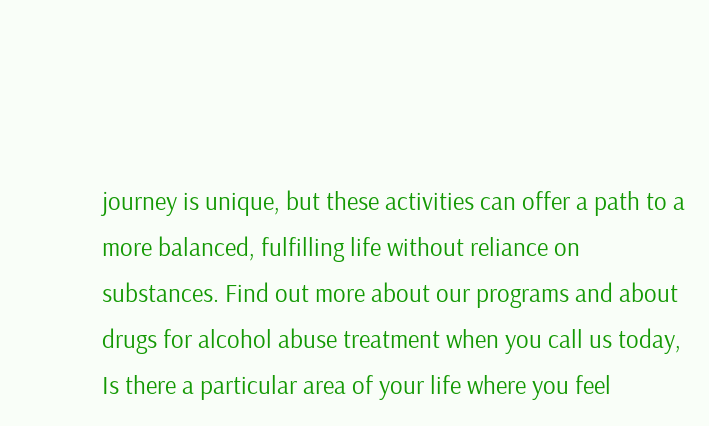journey is unique, but these activities can offer a path to a more balanced, fulfilling life without reliance on substances. Find out more about our programs and about drugs for alcohol abuse treatment when you call us today, Is there a particular area of your life where you feel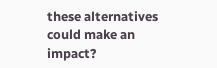these alternatives could make an impact?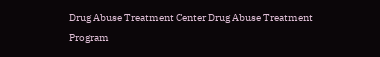Drug Abuse Treatment Center Drug Abuse Treatment Program